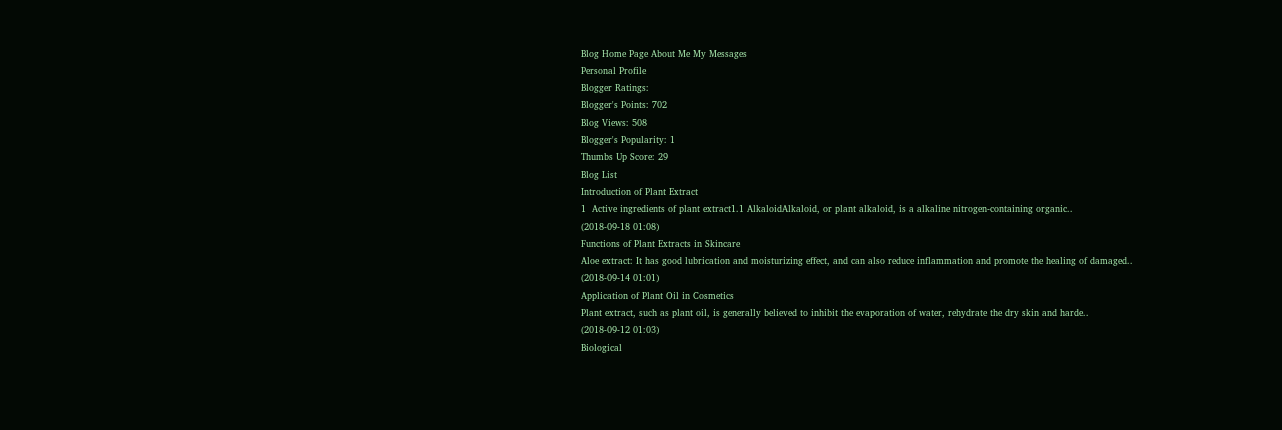Blog Home Page About Me My Messages
Personal Profile
Blogger Ratings:
Blogger's Points: 702
Blog Views: 508
Blogger's Popularity: 1
Thumbs Up Score: 29
Blog List
Introduction of Plant Extract
1  Active ingredients of plant extract1.1 AlkaloidAlkaloid, or plant alkaloid, is a alkaline nitrogen-containing organic..
(2018-09-18 01:08)
Functions of Plant Extracts in Skincare
Aloe extract: It has good lubrication and moisturizing effect, and can also reduce inflammation and promote the healing of damaged..
(2018-09-14 01:01)
Application of Plant Oil in Cosmetics
Plant extract, such as plant oil, is generally believed to inhibit the evaporation of water, rehydrate the dry skin and harde..
(2018-09-12 01:03)
Biological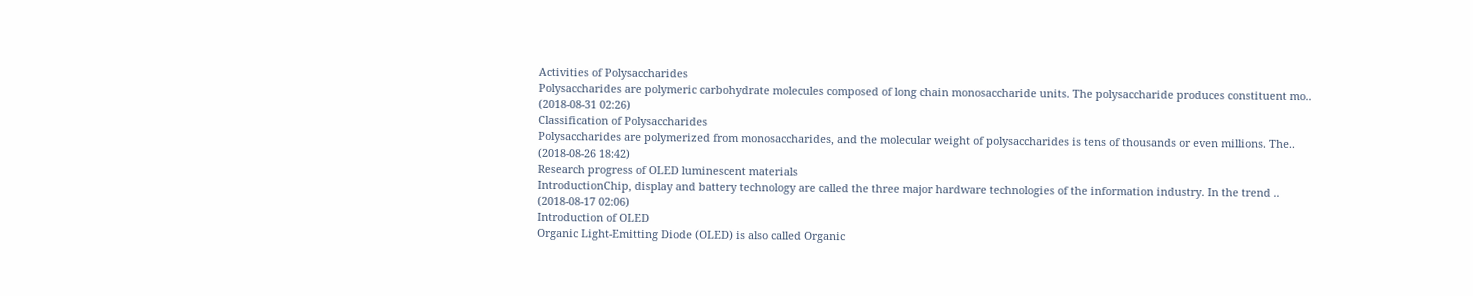Activities of Polysaccharides
Polysaccharides are polymeric carbohydrate molecules composed of long chain monosaccharide units. The polysaccharide produces constituent mo..
(2018-08-31 02:26)
Classification of Polysaccharides
Polysaccharides are polymerized from monosaccharides, and the molecular weight of polysaccharides is tens of thousands or even millions. The..
(2018-08-26 18:42)
Research progress of OLED luminescent materials
IntroductionChip, display and battery technology are called the three major hardware technologies of the information industry. In the trend ..
(2018-08-17 02:06)
Introduction of OLED
Organic Light-Emitting Diode (OLED) is also called Organic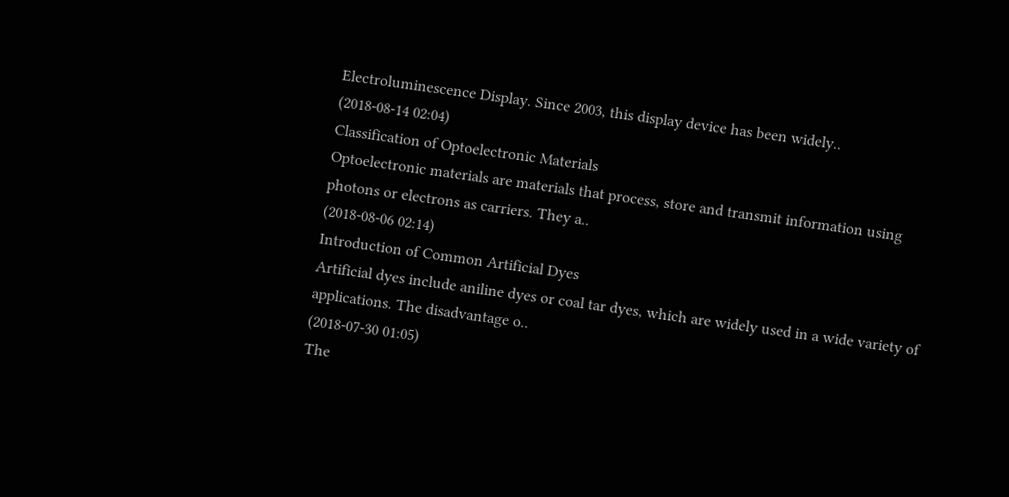Electroluminescence Display. Since 2003, this display device has been widely..
(2018-08-14 02:04)
Classification of Optoelectronic Materials
Optoelectronic materials are materials that process, store and transmit information using photons or electrons as carriers. They a..
(2018-08-06 02:14)
Introduction of Common Artificial Dyes
Artificial dyes include aniline dyes or coal tar dyes, which are widely used in a wide variety of applications. The disadvantage o..
(2018-07-30 01:05)
The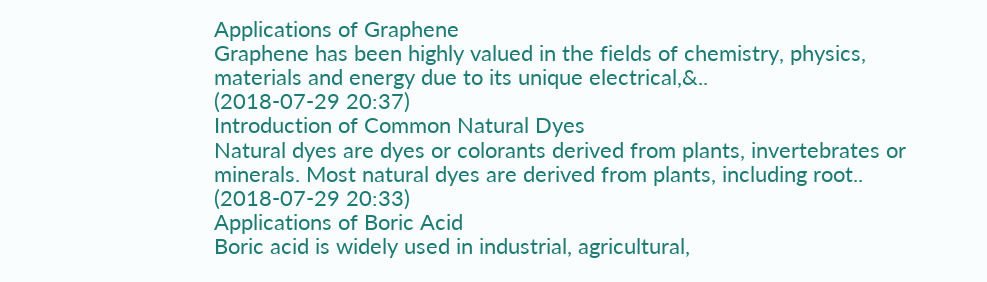Applications of Graphene
Graphene has been highly valued in the fields of chemistry, physics, materials and energy due to its unique electrical,&..
(2018-07-29 20:37)
Introduction of Common Natural Dyes
Natural dyes are dyes or colorants derived from plants, invertebrates or minerals. Most natural dyes are derived from plants, including root..
(2018-07-29 20:33)
Applications of Boric Acid
Boric acid is widely used in industrial, agricultural,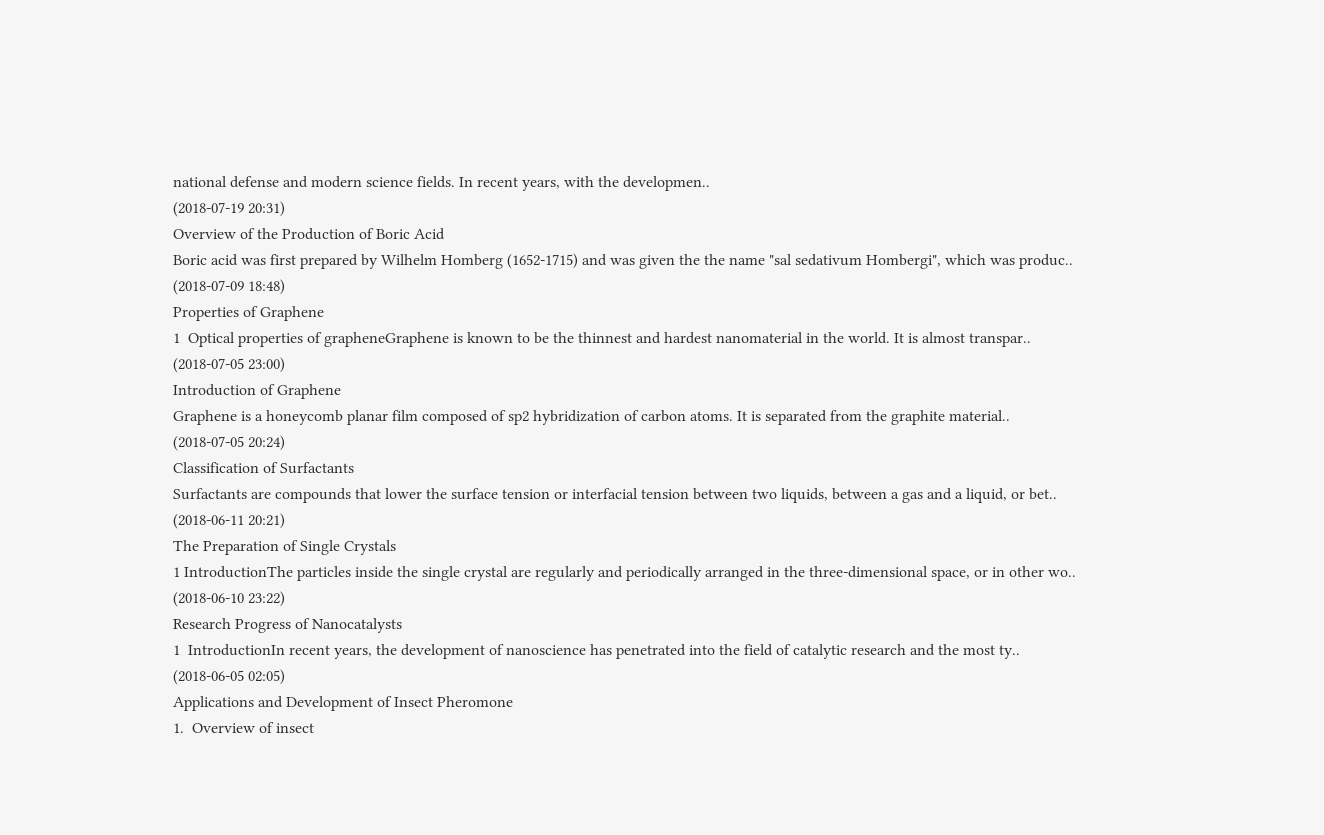national defense and modern science fields. In recent years, with the developmen..
(2018-07-19 20:31)
Overview of the Production of Boric Acid
Boric acid was first prepared by Wilhelm Homberg (1652-1715) and was given the the name "sal sedativum Hombergi", which was produc..
(2018-07-09 18:48)
Properties of Graphene
1  Optical properties of grapheneGraphene is known to be the thinnest and hardest nanomaterial in the world. It is almost transpar..
(2018-07-05 23:00)
Introduction of Graphene
Graphene is a honeycomb planar film composed of sp2 hybridization of carbon atoms. It is separated from the graphite material..
(2018-07-05 20:24)
Classification of Surfactants
Surfactants are compounds that lower the surface tension or interfacial tension between two liquids, between a gas and a liquid, or bet..
(2018-06-11 20:21)
The Preparation of Single Crystals
1 IntroductionThe particles inside the single crystal are regularly and periodically arranged in the three-dimensional space, or in other wo..
(2018-06-10 23:22)
Research Progress of Nanocatalysts
1  IntroductionIn recent years, the development of nanoscience has penetrated into the field of catalytic research and the most ty..
(2018-06-05 02:05)
Applications and Development of Insect Pheromone
1.  Overview of insect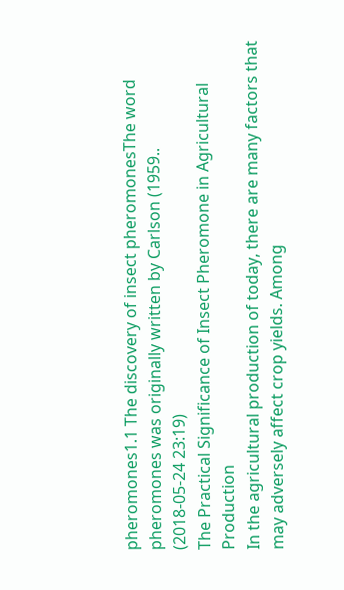pheromones1.1 The discovery of insect pheromonesThe word pheromones was originally written by Carlson (1959..
(2018-05-24 23:19)
The Practical Significance of Insect Pheromone in Agricultural Production
In the agricultural production of today, there are many factors that may adversely affect crop yields. Among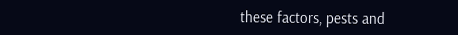these factors, pests and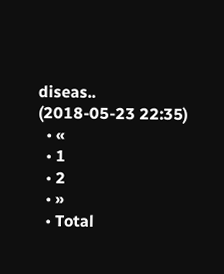diseas..
(2018-05-23 22:35)
  • «
  • 1
  • 2
  • »
  • Total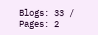Blogs: 33 / Pages: 2